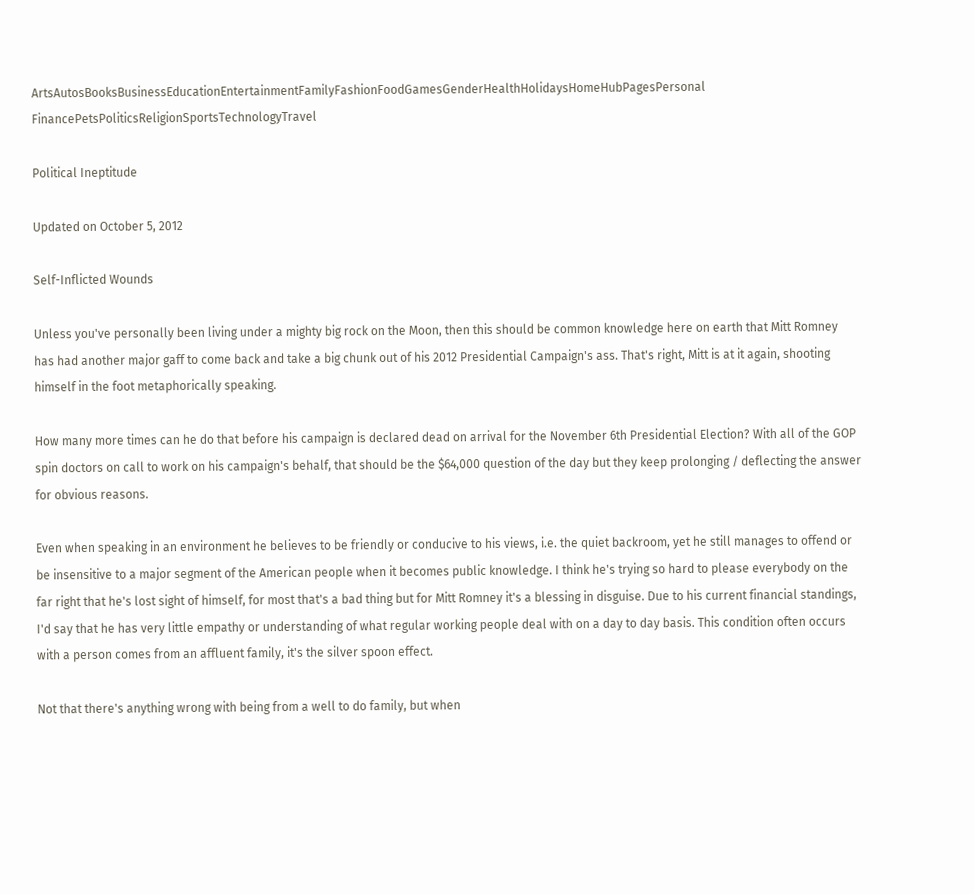ArtsAutosBooksBusinessEducationEntertainmentFamilyFashionFoodGamesGenderHealthHolidaysHomeHubPagesPersonal FinancePetsPoliticsReligionSportsTechnologyTravel

Political Ineptitude

Updated on October 5, 2012

Self-Inflicted Wounds

Unless you've personally been living under a mighty big rock on the Moon, then this should be common knowledge here on earth that Mitt Romney has had another major gaff to come back and take a big chunk out of his 2012 Presidential Campaign's ass. That's right, Mitt is at it again, shooting himself in the foot metaphorically speaking.

How many more times can he do that before his campaign is declared dead on arrival for the November 6th Presidential Election? With all of the GOP spin doctors on call to work on his campaign's behalf, that should be the $64,000 question of the day but they keep prolonging / deflecting the answer for obvious reasons.

Even when speaking in an environment he believes to be friendly or conducive to his views, i.e. the quiet backroom, yet he still manages to offend or be insensitive to a major segment of the American people when it becomes public knowledge. I think he's trying so hard to please everybody on the far right that he's lost sight of himself, for most that's a bad thing but for Mitt Romney it's a blessing in disguise. Due to his current financial standings, I'd say that he has very little empathy or understanding of what regular working people deal with on a day to day basis. This condition often occurs with a person comes from an affluent family, it's the silver spoon effect.

Not that there's anything wrong with being from a well to do family, but when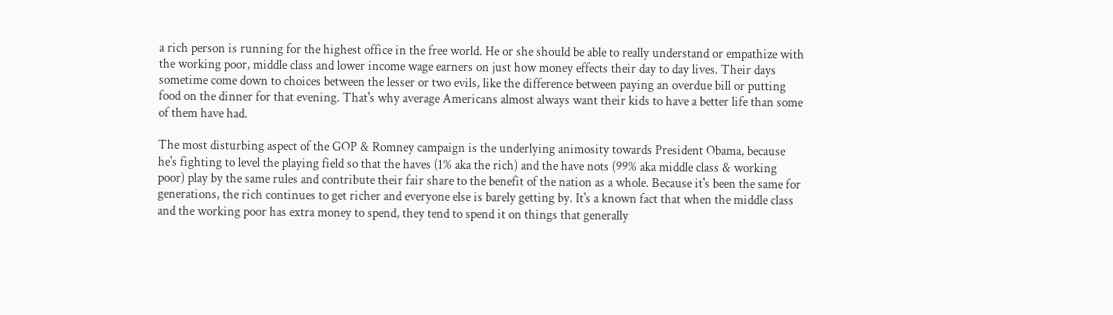a rich person is running for the highest office in the free world. He or she should be able to really understand or empathize with the working poor, middle class and lower income wage earners on just how money effects their day to day lives. Their days sometime come down to choices between the lesser or two evils, like the difference between paying an overdue bill or putting food on the dinner for that evening. That's why average Americans almost always want their kids to have a better life than some of them have had.

The most disturbing aspect of the GOP & Romney campaign is the underlying animosity towards President Obama, because he's fighting to level the playing field so that the haves (1% aka the rich) and the have nots (99% aka middle class & working poor) play by the same rules and contribute their fair share to the benefit of the nation as a whole. Because it's been the same for generations, the rich continues to get richer and everyone else is barely getting by. It's a known fact that when the middle class and the working poor has extra money to spend, they tend to spend it on things that generally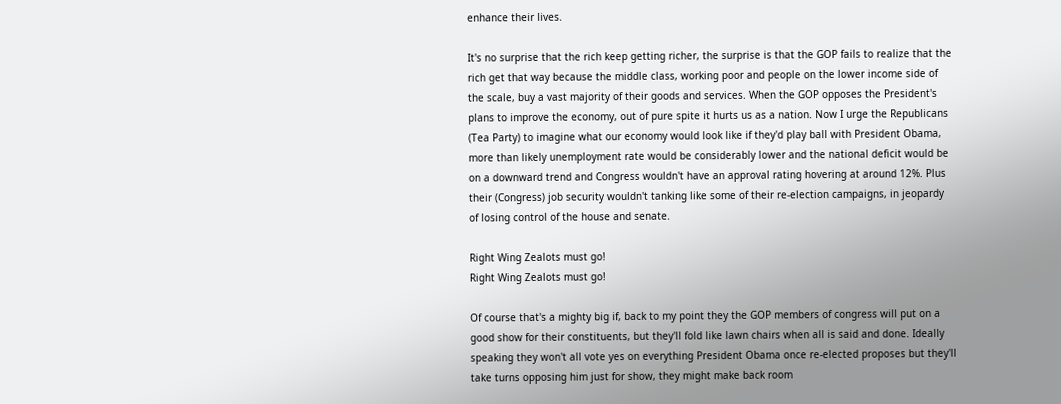enhance their lives.

It's no surprise that the rich keep getting richer, the surprise is that the GOP fails to realize that the rich get that way because the middle class, working poor and people on the lower income side of the scale, buy a vast majority of their goods and services. When the GOP opposes the President's plans to improve the economy, out of pure spite it hurts us as a nation. Now I urge the Republicans (Tea Party) to imagine what our economy would look like if they'd play ball with President Obama, more than likely unemployment rate would be considerably lower and the national deficit would be on a downward trend and Congress wouldn't have an approval rating hovering at around 12%. Plus their (Congress) job security wouldn't tanking like some of their re-election campaigns, in jeopardy of losing control of the house and senate.

Right Wing Zealots must go!
Right Wing Zealots must go!

Of course that's a mighty big if, back to my point they the GOP members of congress will put on a good show for their constituents, but they'll fold like lawn chairs when all is said and done. Ideally speaking they won't all vote yes on everything President Obama once re-elected proposes but they'll take turns opposing him just for show, they might make back room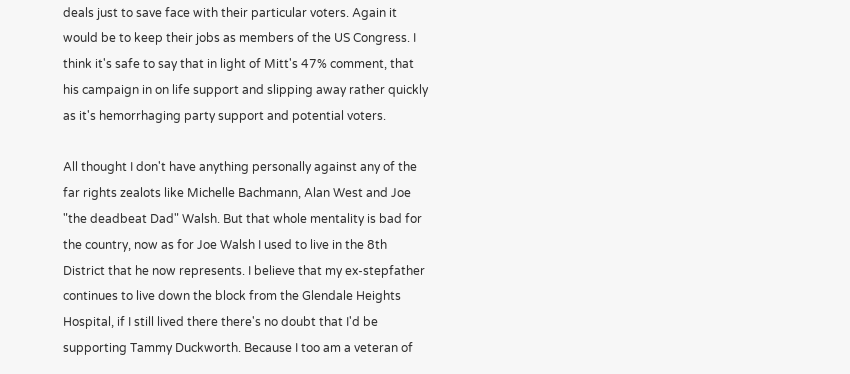deals just to save face with their particular voters. Again it would be to keep their jobs as members of the US Congress. I think it's safe to say that in light of Mitt's 47% comment, that his campaign in on life support and slipping away rather quickly as it's hemorrhaging party support and potential voters.

All thought I don't have anything personally against any of the far rights zealots like Michelle Bachmann, Alan West and Joe "the deadbeat Dad" Walsh. But that whole mentality is bad for the country, now as for Joe Walsh I used to live in the 8th District that he now represents. I believe that my ex-stepfather continues to live down the block from the Glendale Heights Hospital, if I still lived there there's no doubt that I'd be supporting Tammy Duckworth. Because I too am a veteran of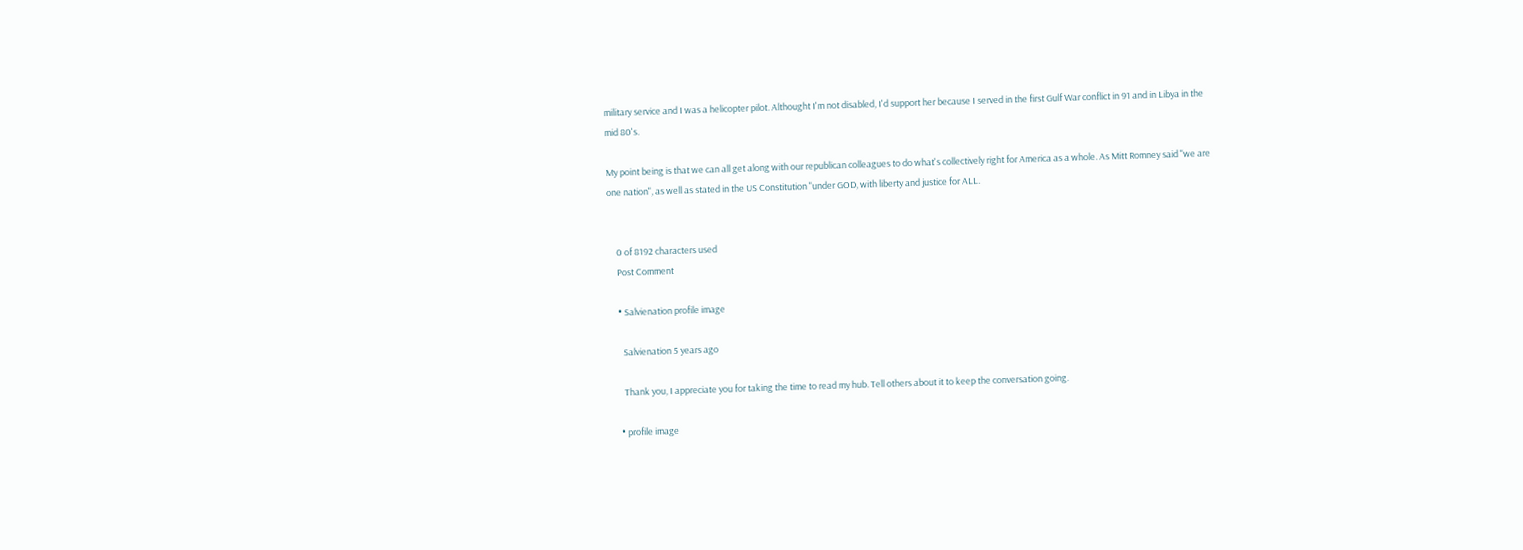military service and I was a helicopter pilot. Althought I'm not disabled, I'd support her because I served in the first Gulf War conflict in 91 and in Libya in the mid 80's.

My point being is that we can all get along with our republican colleagues to do what's collectively right for America as a whole. As Mitt Romney said "we are one nation", as well as stated in the US Constitution "under GOD, with liberty and justice for ALL.


    0 of 8192 characters used
    Post Comment

    • Salvienation profile image

      Salvienation 5 years ago

      Thank you, I appreciate you for taking the time to read my hub. Tell others about it to keep the conversation going.

    • profile image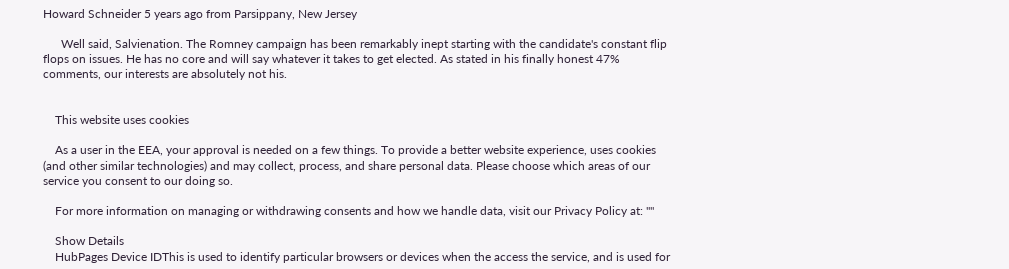Howard Schneider 5 years ago from Parsippany, New Jersey

      Well said, Salvienation. The Romney campaign has been remarkably inept starting with the candidate's constant flip flops on issues. He has no core and will say whatever it takes to get elected. As stated in his finally honest 47% comments, our interests are absolutely not his.


    This website uses cookies

    As a user in the EEA, your approval is needed on a few things. To provide a better website experience, uses cookies (and other similar technologies) and may collect, process, and share personal data. Please choose which areas of our service you consent to our doing so.

    For more information on managing or withdrawing consents and how we handle data, visit our Privacy Policy at: ""

    Show Details
    HubPages Device IDThis is used to identify particular browsers or devices when the access the service, and is used for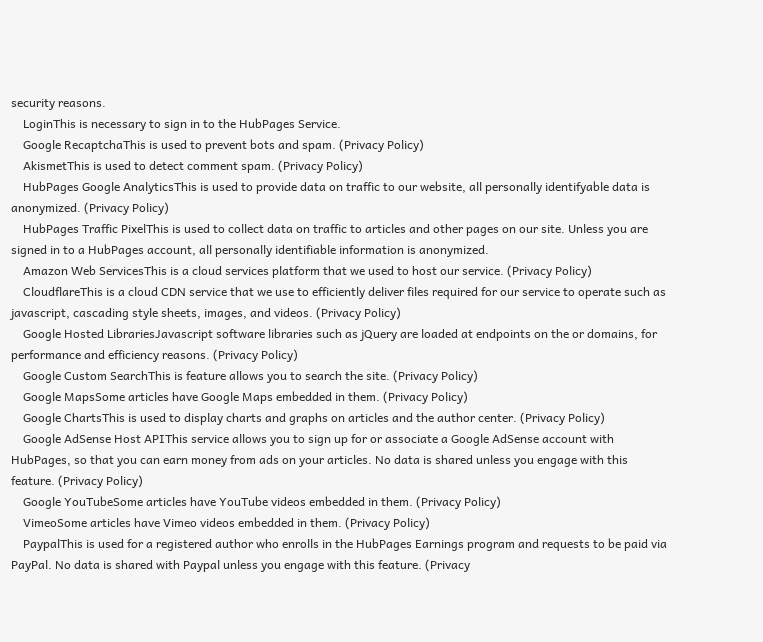security reasons.
    LoginThis is necessary to sign in to the HubPages Service.
    Google RecaptchaThis is used to prevent bots and spam. (Privacy Policy)
    AkismetThis is used to detect comment spam. (Privacy Policy)
    HubPages Google AnalyticsThis is used to provide data on traffic to our website, all personally identifyable data is anonymized. (Privacy Policy)
    HubPages Traffic PixelThis is used to collect data on traffic to articles and other pages on our site. Unless you are signed in to a HubPages account, all personally identifiable information is anonymized.
    Amazon Web ServicesThis is a cloud services platform that we used to host our service. (Privacy Policy)
    CloudflareThis is a cloud CDN service that we use to efficiently deliver files required for our service to operate such as javascript, cascading style sheets, images, and videos. (Privacy Policy)
    Google Hosted LibrariesJavascript software libraries such as jQuery are loaded at endpoints on the or domains, for performance and efficiency reasons. (Privacy Policy)
    Google Custom SearchThis is feature allows you to search the site. (Privacy Policy)
    Google MapsSome articles have Google Maps embedded in them. (Privacy Policy)
    Google ChartsThis is used to display charts and graphs on articles and the author center. (Privacy Policy)
    Google AdSense Host APIThis service allows you to sign up for or associate a Google AdSense account with HubPages, so that you can earn money from ads on your articles. No data is shared unless you engage with this feature. (Privacy Policy)
    Google YouTubeSome articles have YouTube videos embedded in them. (Privacy Policy)
    VimeoSome articles have Vimeo videos embedded in them. (Privacy Policy)
    PaypalThis is used for a registered author who enrolls in the HubPages Earnings program and requests to be paid via PayPal. No data is shared with Paypal unless you engage with this feature. (Privacy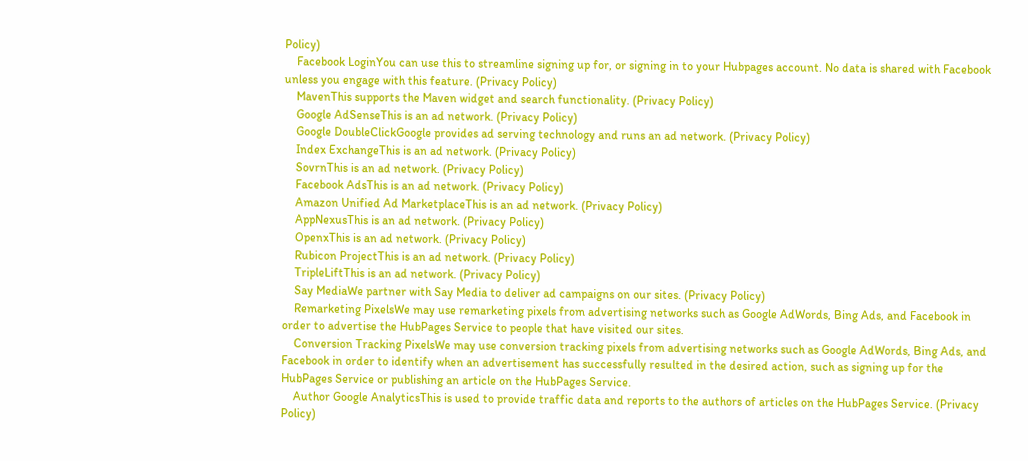Policy)
    Facebook LoginYou can use this to streamline signing up for, or signing in to your Hubpages account. No data is shared with Facebook unless you engage with this feature. (Privacy Policy)
    MavenThis supports the Maven widget and search functionality. (Privacy Policy)
    Google AdSenseThis is an ad network. (Privacy Policy)
    Google DoubleClickGoogle provides ad serving technology and runs an ad network. (Privacy Policy)
    Index ExchangeThis is an ad network. (Privacy Policy)
    SovrnThis is an ad network. (Privacy Policy)
    Facebook AdsThis is an ad network. (Privacy Policy)
    Amazon Unified Ad MarketplaceThis is an ad network. (Privacy Policy)
    AppNexusThis is an ad network. (Privacy Policy)
    OpenxThis is an ad network. (Privacy Policy)
    Rubicon ProjectThis is an ad network. (Privacy Policy)
    TripleLiftThis is an ad network. (Privacy Policy)
    Say MediaWe partner with Say Media to deliver ad campaigns on our sites. (Privacy Policy)
    Remarketing PixelsWe may use remarketing pixels from advertising networks such as Google AdWords, Bing Ads, and Facebook in order to advertise the HubPages Service to people that have visited our sites.
    Conversion Tracking PixelsWe may use conversion tracking pixels from advertising networks such as Google AdWords, Bing Ads, and Facebook in order to identify when an advertisement has successfully resulted in the desired action, such as signing up for the HubPages Service or publishing an article on the HubPages Service.
    Author Google AnalyticsThis is used to provide traffic data and reports to the authors of articles on the HubPages Service. (Privacy Policy)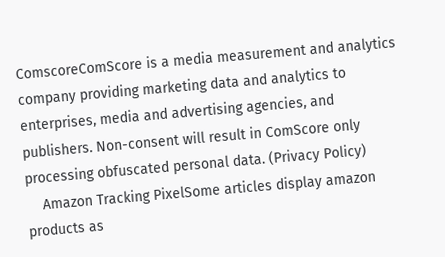ComscoreComScore is a media measurement and analytics company providing marketing data and analytics to enterprises, media and advertising agencies, and publishers. Non-consent will result in ComScore only processing obfuscated personal data. (Privacy Policy)
    Amazon Tracking PixelSome articles display amazon products as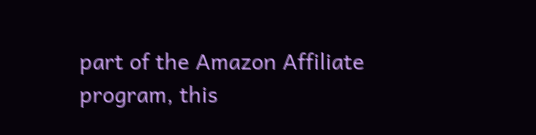part of the Amazon Affiliate program, this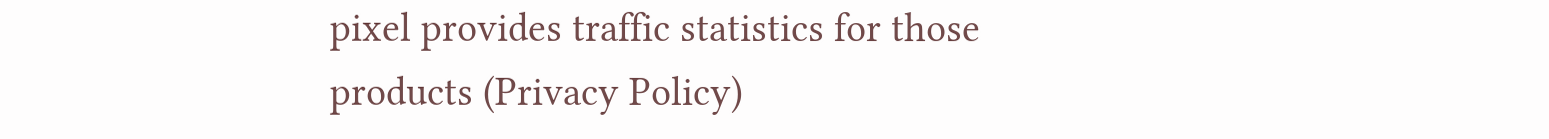pixel provides traffic statistics for those products (Privacy Policy)